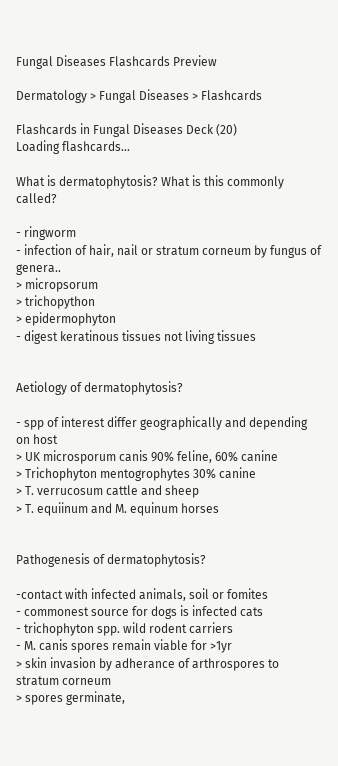Fungal Diseases Flashcards Preview

Dermatology > Fungal Diseases > Flashcards

Flashcards in Fungal Diseases Deck (20)
Loading flashcards...

What is dermatophytosis? What is this commonly called?

- ringworm
- infection of hair, nail or stratum corneum by fungus of genera..
> micropsorum
> trichopython
> epidermophyton
- digest keratinous tissues not living tissues


Aetiology of dermatophytosis?

- spp of interest differ geographically and depending on host
> UK microsporum canis 90% feline, 60% canine
> Trichophyton mentogrophytes 30% canine
> T. verrucosum cattle and sheep
> T. equiinum and M. equinum horses


Pathogenesis of dermatophytosis?

-contact with infected animals, soil or fomites
- commonest source for dogs is infected cats
- trichophyton spp. wild rodent carriers
- M. canis spores remain viable for >1yr
> skin invasion by adherance of arthrospores to stratum corneum
> spores germinate,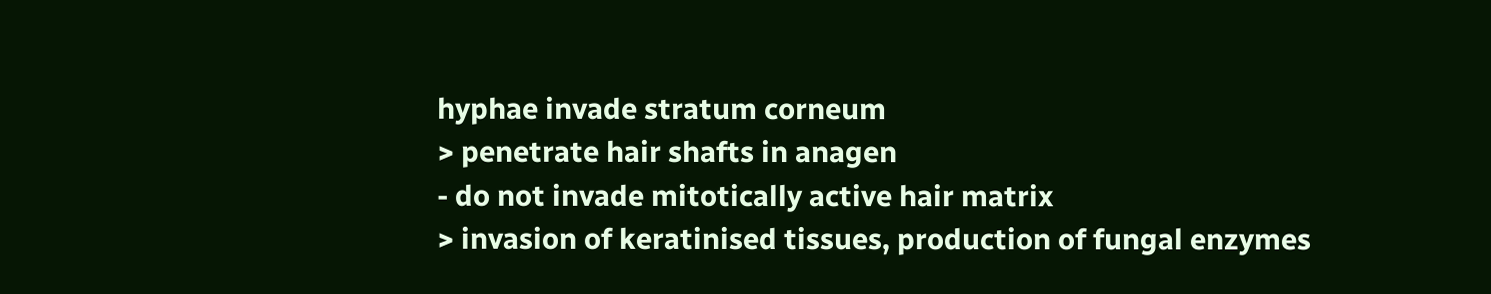hyphae invade stratum corneum
> penetrate hair shafts in anagen
- do not invade mitotically active hair matrix
> invasion of keratinised tissues, production of fungal enzymes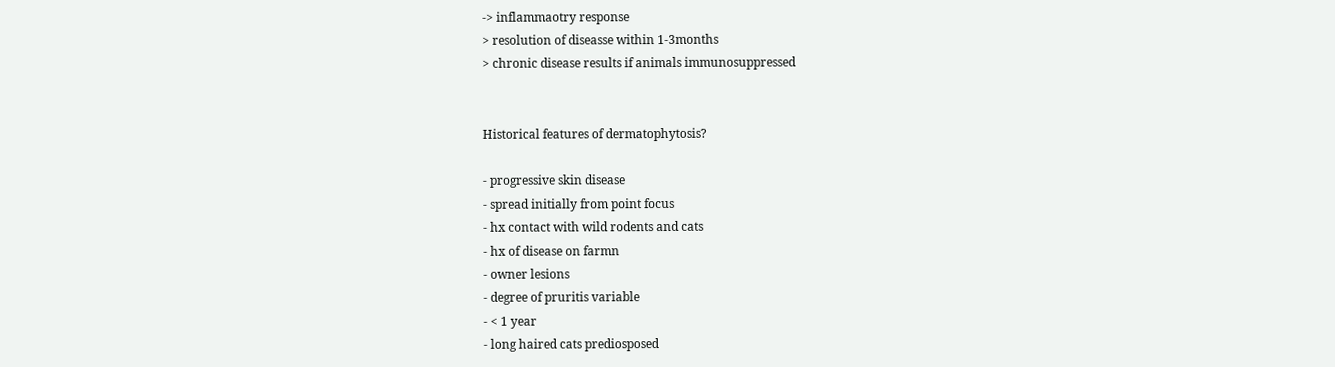-> inflammaotry response
> resolution of diseasse within 1-3months
> chronic disease results if animals immunosuppressed


Historical features of dermatophytosis?

- progressive skin disease
- spread initially from point focus
- hx contact with wild rodents and cats
- hx of disease on farmn
- owner lesions
- degree of pruritis variable
- < 1 year
- long haired cats prediosposed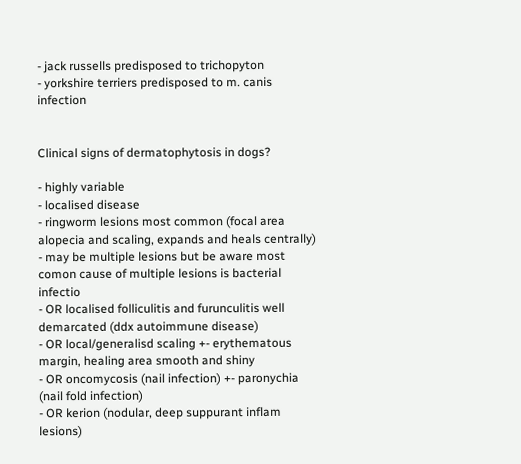- jack russells predisposed to trichopyton
- yorkshire terriers predisposed to m. canis infection


Clinical signs of dermatophytosis in dogs?

- highly variable
- localised disease
- ringworm lesions most common (focal area alopecia and scaling, expands and heals centrally)
- may be multiple lesions but be aware most comon cause of multiple lesions is bacterial infectio
- OR localised folliculitis and furunculitis well demarcated (ddx autoimmune disease)
- OR local/generalisd scaling +- erythematous margin, healing area smooth and shiny
- OR oncomycosis (nail infection) +- paronychia (nail fold infection)
- OR kerion (nodular, deep suppurant inflam lesions)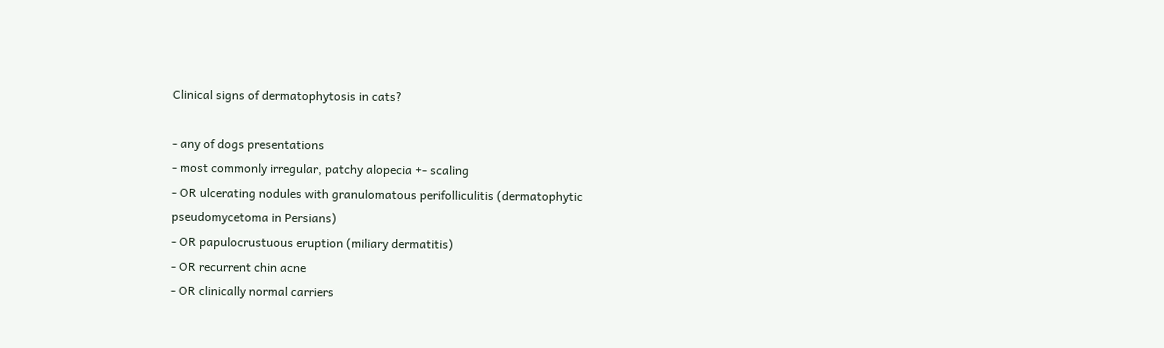Clinical signs of dermatophytosis in cats?

- any of dogs presentations
- most commonly irregular, patchy alopecia +- scaling
- OR ulcerating nodules with granulomatous perifolliculitis (dermatophytic pseudomycetoma in Persians)
- OR papulocrustuous eruption (miliary dermatitis)
- OR recurrent chin acne
- OR clinically normal carriers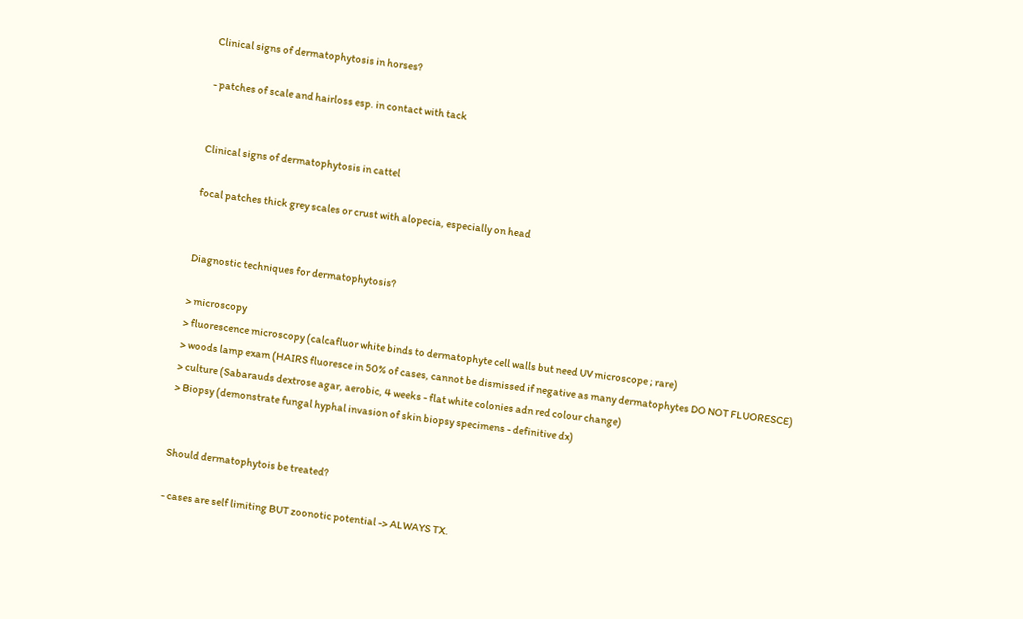Clinical signs of dermatophytosis in horses?

- patches of scale and hairloss esp. in contact with tack


Clinical signs of dermatophytosis in cattel

focal patches thick grey scales or crust with alopecia, especially on head


Diagnostic techniques for dermatophytosis?

> microscopy
> fluorescence microscopy (calcafluor white binds to dermatophyte cell walls but need UV microscope ; rare)
> woods lamp exam (HAIRS fluoresce in 50% of cases, cannot be dismissed if negative as many dermatophytes DO NOT FLUORESCE)
> culture (Sabarauds dextrose agar, aerobic, 4 weeks - flat white colonies adn red colour change)
> Biopsy (demonstrate fungal hyphal invasion of skin biopsy specimens - definitive dx)


Should dermatophytois be treated?

- cases are self limiting BUT zoonotic potential -> ALWAYS TX.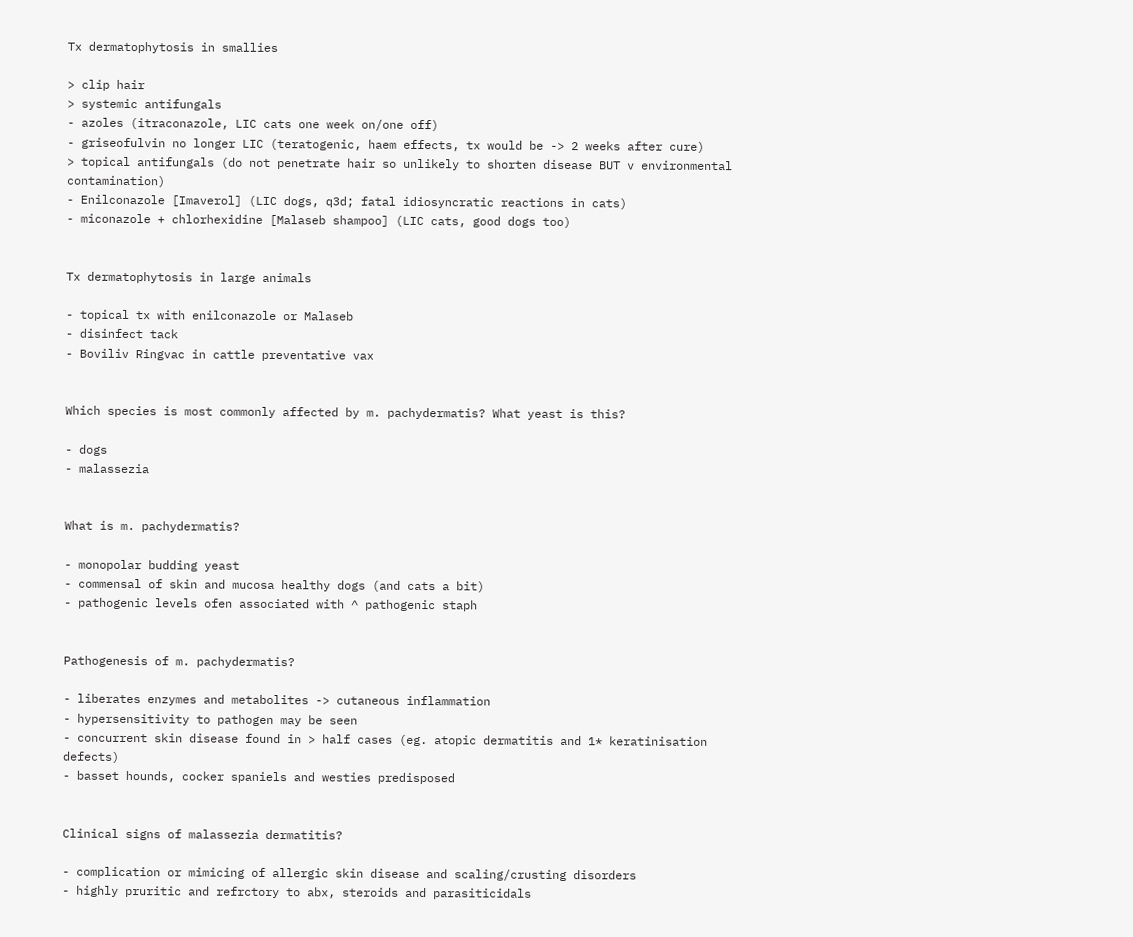Tx dermatophytosis in smallies

> clip hair
> systemic antifungals
- azoles (itraconazole, LIC cats one week on/one off)
- griseofulvin no longer LIC (teratogenic, haem effects, tx would be -> 2 weeks after cure)
> topical antifungals (do not penetrate hair so unlikely to shorten disease BUT v environmental contamination)
- Enilconazole [Imaverol] (LIC dogs, q3d; fatal idiosyncratic reactions in cats)
- miconazole + chlorhexidine [Malaseb shampoo] (LIC cats, good dogs too)


Tx dermatophytosis in large animals

- topical tx with enilconazole or Malaseb
- disinfect tack
- Boviliv Ringvac in cattle preventative vax


Which species is most commonly affected by m. pachydermatis? What yeast is this?

- dogs
- malassezia


What is m. pachydermatis?

- monopolar budding yeast
- commensal of skin and mucosa healthy dogs (and cats a bit)
- pathogenic levels ofen associated with ^ pathogenic staph


Pathogenesis of m. pachydermatis?

- liberates enzymes and metabolites -> cutaneous inflammation
- hypersensitivity to pathogen may be seen
- concurrent skin disease found in > half cases (eg. atopic dermatitis and 1* keratinisation defects)
- basset hounds, cocker spaniels and westies predisposed


Clinical signs of malassezia dermatitis?

- complication or mimicing of allergic skin disease and scaling/crusting disorders
- highly pruritic and refrctory to abx, steroids and parasiticidals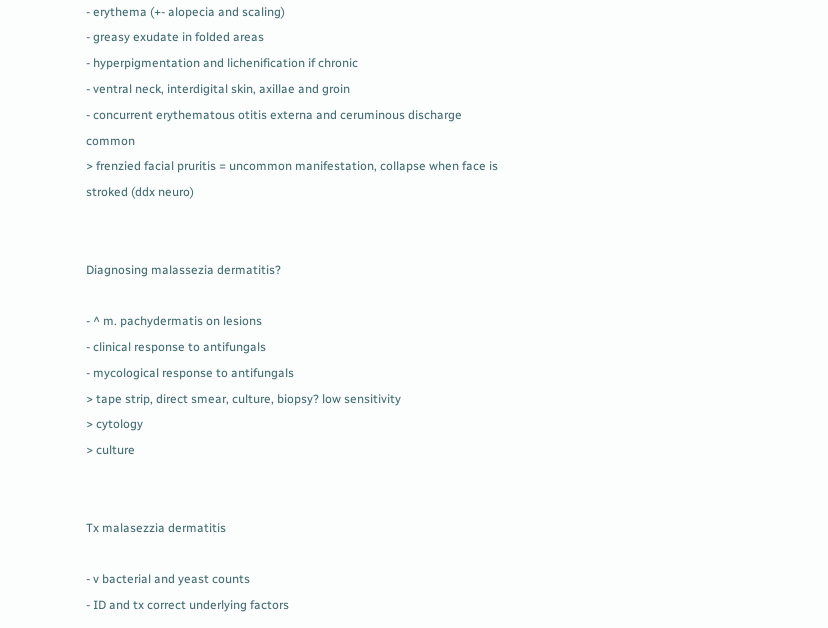- erythema (+- alopecia and scaling)
- greasy exudate in folded areas
- hyperpigmentation and lichenification if chronic
- ventral neck, interdigital skin, axillae and groin
- concurrent erythematous otitis externa and ceruminous discharge common
> frenzied facial pruritis = uncommon manifestation, collapse when face is stroked (ddx neuro)


Diagnosing malassezia dermatitis?

- ^ m. pachydermatis on lesions
- clinical response to antifungals
- mycological response to antifungals
> tape strip, direct smear, culture, biopsy? low sensitivity
> cytology
> culture


Tx malasezzia dermatitis

- v bacterial and yeast counts
- ID and tx correct underlying factors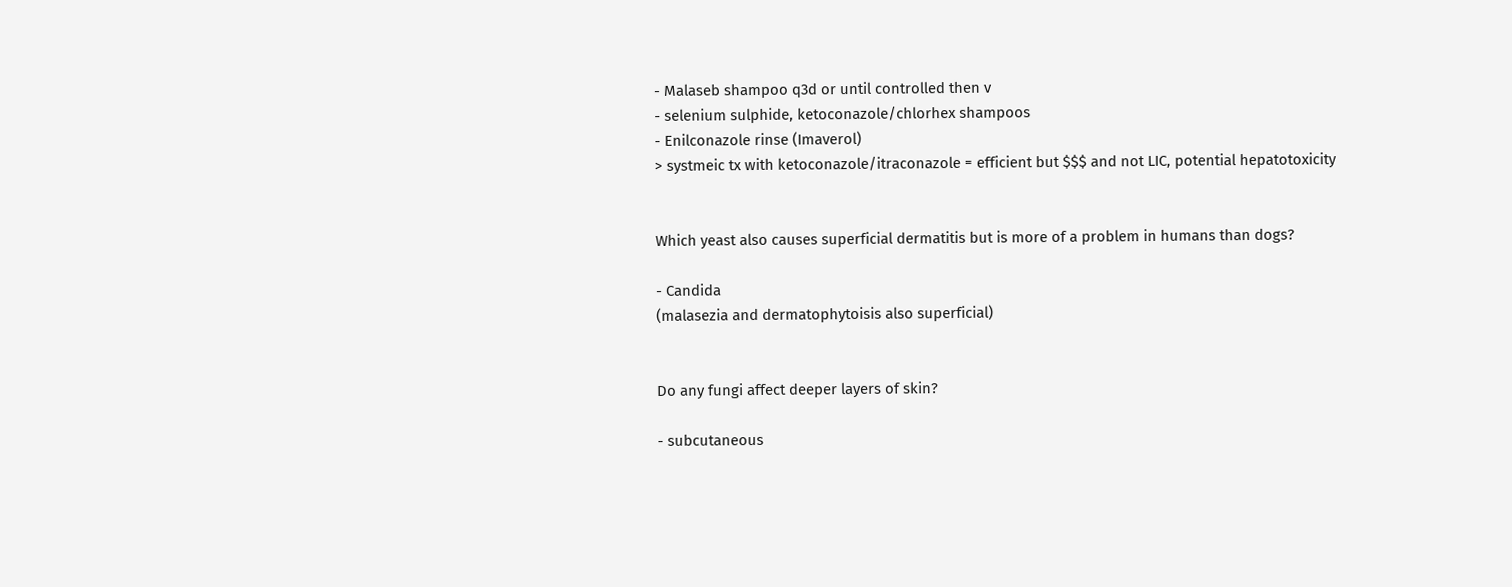- Malaseb shampoo q3d or until controlled then v
- selenium sulphide, ketoconazole/chlorhex shampoos
- Enilconazole rinse (Imaverol)
> systmeic tx with ketoconazole/itraconazole = efficient but $$$ and not LIC, potential hepatotoxicity


Which yeast also causes superficial dermatitis but is more of a problem in humans than dogs?

- Candida
(malasezia and dermatophytoisis also superficial)


Do any fungi affect deeper layers of skin?

- subcutaneous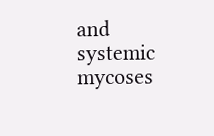and systemic mycoses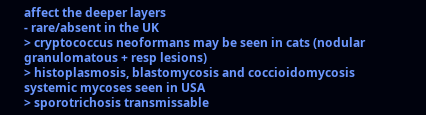affect the deeper layers
- rare/absent in the UK
> cryptococcus neoformans may be seen in cats (nodular granulomatous + resp lesions)
> histoplasmosis, blastomycosis and coccioidomycosis systemic mycoses seen in USA
> sporotrichosis transmissable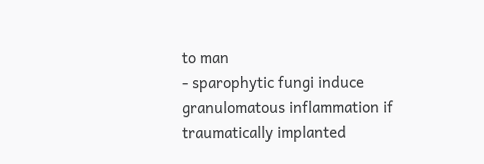to man
- sparophytic fungi induce granulomatous inflammation if traumatically implanted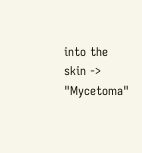into the skin -> "Mycetoma"